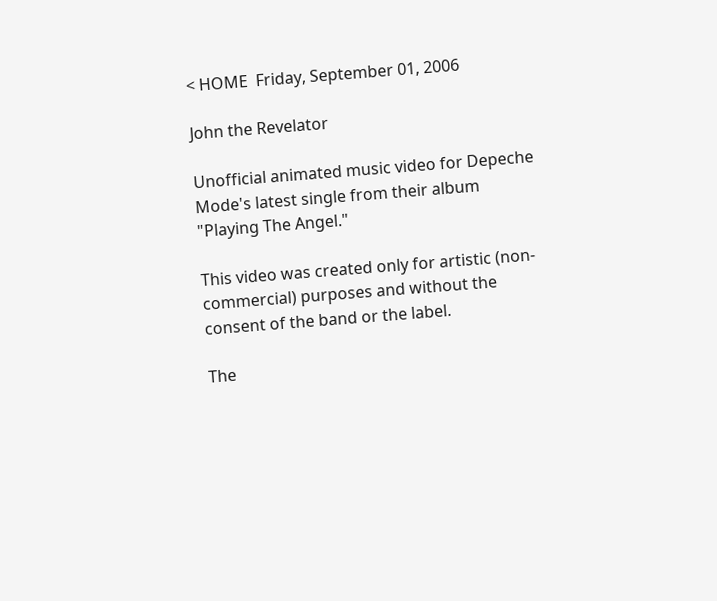< HOME  Friday, September 01, 2006

John the Revelator

Unofficial animated music video for Depeche Mode's latest single from their album "Playing The Angel."

This video was created only for artistic (non-commercial) purposes and without the consent of the band or the label.

The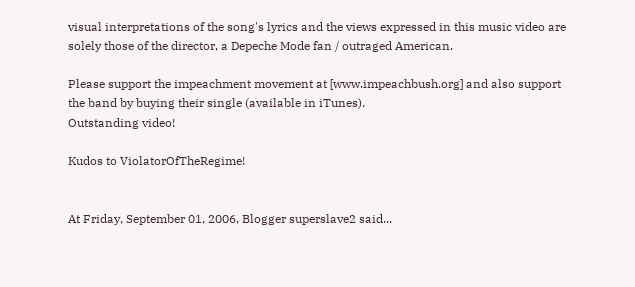visual interpretations of the song's lyrics and the views expressed in this music video are solely those of the director, a Depeche Mode fan / outraged American.

Please support the impeachment movement at [www.impeachbush.org] and also support the band by buying their single (available in iTunes).
Outstanding video!

Kudos to ViolatorOfTheRegime!


At Friday, September 01, 2006, Blogger superslave2 said...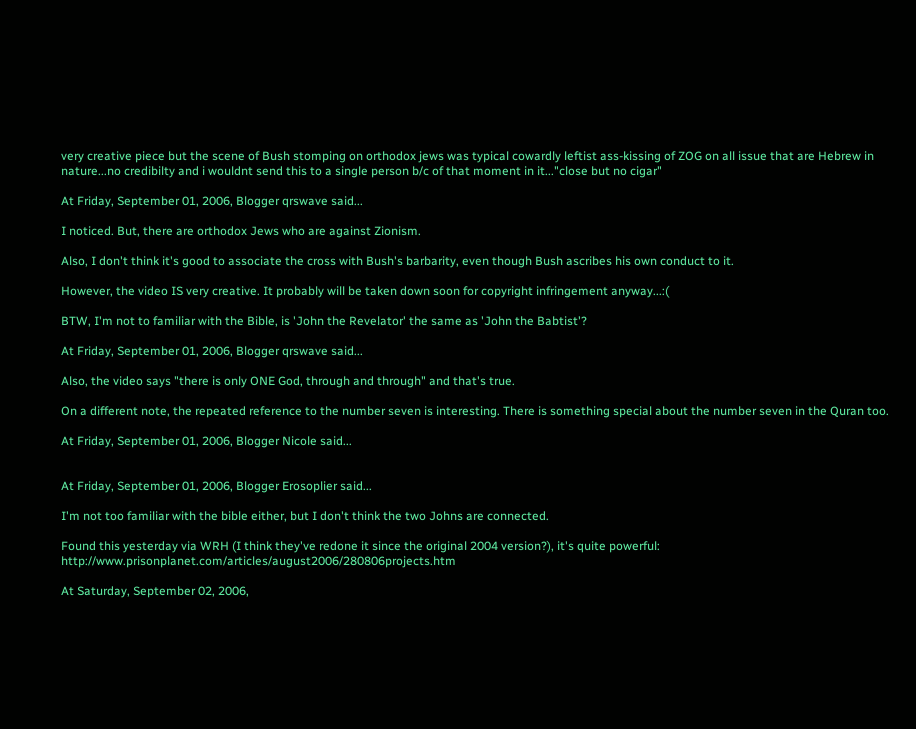very creative piece but the scene of Bush stomping on orthodox jews was typical cowardly leftist ass-kissing of ZOG on all issue that are Hebrew in nature...no credibilty and i wouldnt send this to a single person b/c of that moment in it..."close but no cigar"

At Friday, September 01, 2006, Blogger qrswave said...

I noticed. But, there are orthodox Jews who are against Zionism.

Also, I don't think it's good to associate the cross with Bush's barbarity, even though Bush ascribes his own conduct to it.

However, the video IS very creative. It probably will be taken down soon for copyright infringement anyway...:(

BTW, I'm not to familiar with the Bible, is 'John the Revelator' the same as 'John the Babtist'?

At Friday, September 01, 2006, Blogger qrswave said...

Also, the video says "there is only ONE God, through and through" and that's true.

On a different note, the repeated reference to the number seven is interesting. There is something special about the number seven in the Quran too.

At Friday, September 01, 2006, Blogger Nicole said...


At Friday, September 01, 2006, Blogger Erosoplier said...

I'm not too familiar with the bible either, but I don't think the two Johns are connected.

Found this yesterday via WRH (I think they've redone it since the original 2004 version?), it's quite powerful: http://www.prisonplanet.com/articles/august2006/280806projects.htm

At Saturday, September 02, 2006,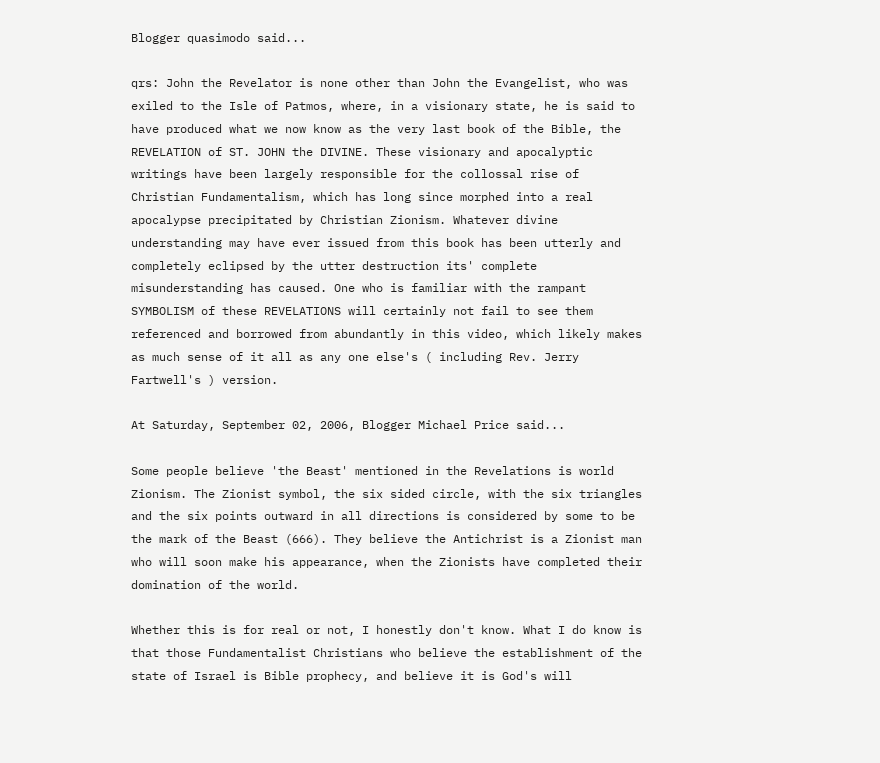Blogger quasimodo said...

qrs: John the Revelator is none other than John the Evangelist, who was exiled to the Isle of Patmos, where, in a visionary state, he is said to have produced what we now know as the very last book of the Bible, the REVELATION of ST. JOHN the DIVINE. These visionary and apocalyptic writings have been largely responsible for the collossal rise of Christian Fundamentalism, which has long since morphed into a real apocalypse precipitated by Christian Zionism. Whatever divine understanding may have ever issued from this book has been utterly and completely eclipsed by the utter destruction its' complete misunderstanding has caused. One who is familiar with the rampant SYMBOLISM of these REVELATIONS will certainly not fail to see them referenced and borrowed from abundantly in this video, which likely makes as much sense of it all as any one else's ( including Rev. Jerry Fartwell's ) version.

At Saturday, September 02, 2006, Blogger Michael Price said...

Some people believe 'the Beast' mentioned in the Revelations is world Zionism. The Zionist symbol, the six sided circle, with the six triangles and the six points outward in all directions is considered by some to be the mark of the Beast (666). They believe the Antichrist is a Zionist man who will soon make his appearance, when the Zionists have completed their domination of the world.

Whether this is for real or not, I honestly don't know. What I do know is that those Fundamentalist Christians who believe the establishment of the state of Israel is Bible prophecy, and believe it is God's will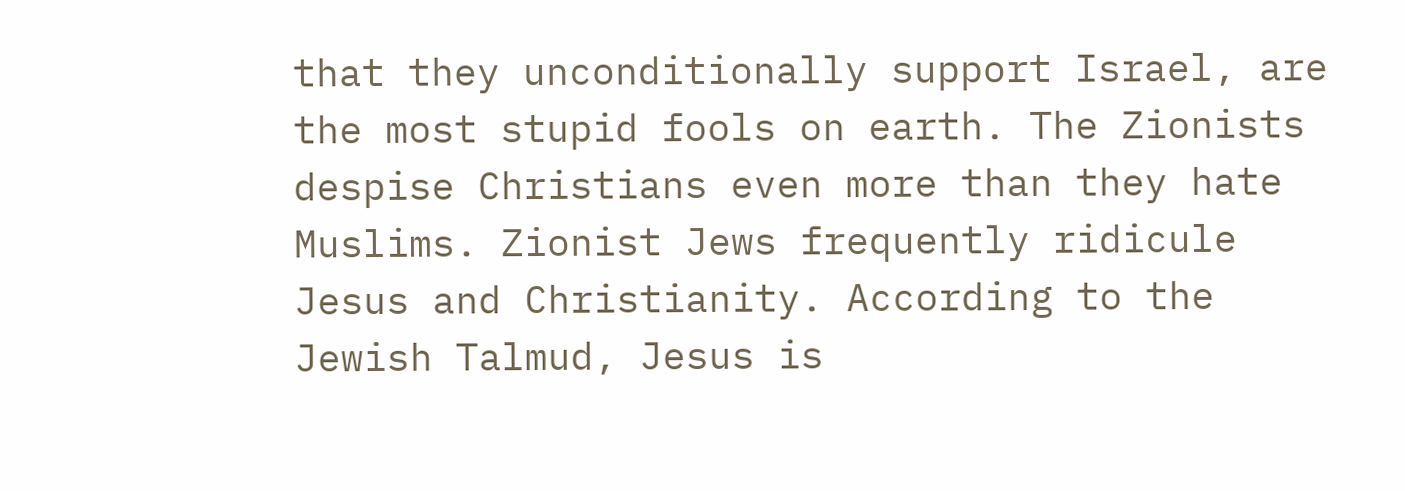that they unconditionally support Israel, are the most stupid fools on earth. The Zionists despise Christians even more than they hate Muslims. Zionist Jews frequently ridicule Jesus and Christianity. According to the Jewish Talmud, Jesus is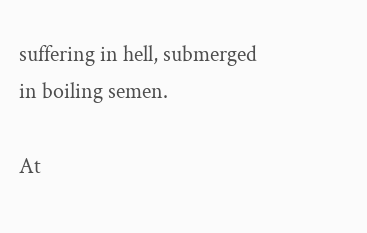suffering in hell, submerged in boiling semen.

At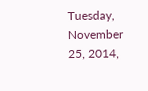Tuesday, November 25, 2014,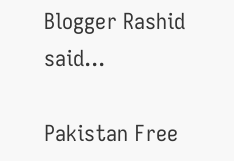Blogger Rashid said...

Pakistan Free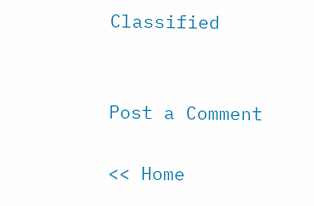Classified


Post a Comment

<< Home